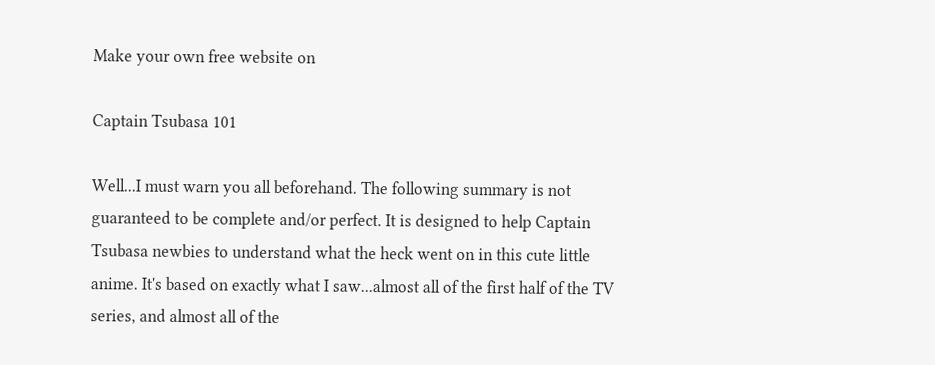Make your own free website on

Captain Tsubasa 101

Well...I must warn you all beforehand. The following summary is not guaranteed to be complete and/or perfect. It is designed to help Captain Tsubasa newbies to understand what the heck went on in this cute little anime. It's based on exactly what I saw...almost all of the first half of the TV series, and almost all of the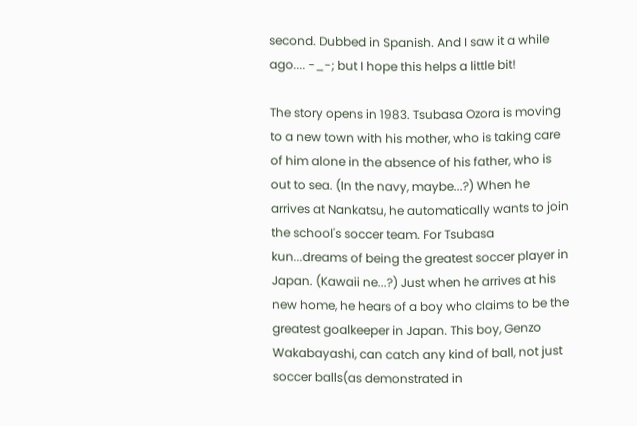second. Dubbed in Spanish. And I saw it a while ago.... -_-; but I hope this helps a little bit!

The story opens in 1983. Tsubasa Ozora is moving to a new town with his mother, who is taking care of him alone in the absence of his father, who is out to sea. (In the navy, maybe...?) When he arrives at Nankatsu, he automatically wants to join the school's soccer team. For Tsubasa kun...dreams of being the greatest soccer player in Japan. (Kawaii ne...?) Just when he arrives at his new home, he hears of a boy who claims to be the greatest goalkeeper in Japan. This boy, Genzo Wakabayashi, can catch any kind of ball, not just soccer balls(as demonstrated in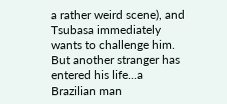a rather weird scene), and Tsubasa immediately wants to challenge him. But another stranger has entered his life...a Brazilian man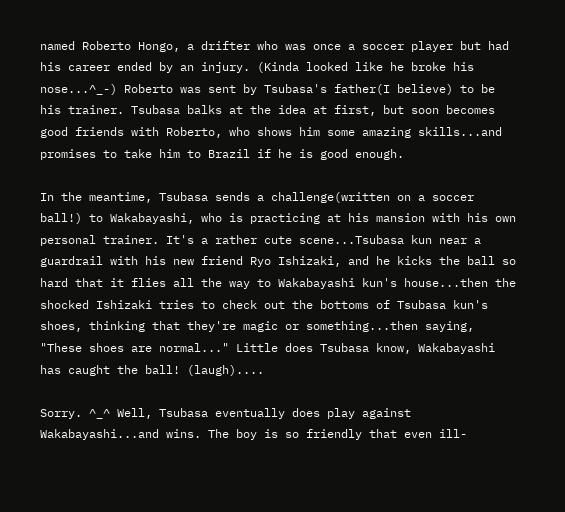named Roberto Hongo, a drifter who was once a soccer player but had his career ended by an injury. (Kinda looked like he broke his nose...^_-) Roberto was sent by Tsubasa's father(I believe) to be his trainer. Tsubasa balks at the idea at first, but soon becomes good friends with Roberto, who shows him some amazing skills...and promises to take him to Brazil if he is good enough.

In the meantime, Tsubasa sends a challenge(written on a soccer ball!) to Wakabayashi, who is practicing at his mansion with his own personal trainer. It's a rather cute scene...Tsubasa kun near a guardrail with his new friend Ryo Ishizaki, and he kicks the ball so hard that it flies all the way to Wakabayashi kun's house...then the shocked Ishizaki tries to check out the bottoms of Tsubasa kun's shoes, thinking that they're magic or something...then saying, "These shoes are normal..." Little does Tsubasa know, Wakabayashi has caught the ball! (laugh)....

Sorry. ^_^ Well, Tsubasa eventually does play against Wakabayashi...and wins. The boy is so friendly that even ill-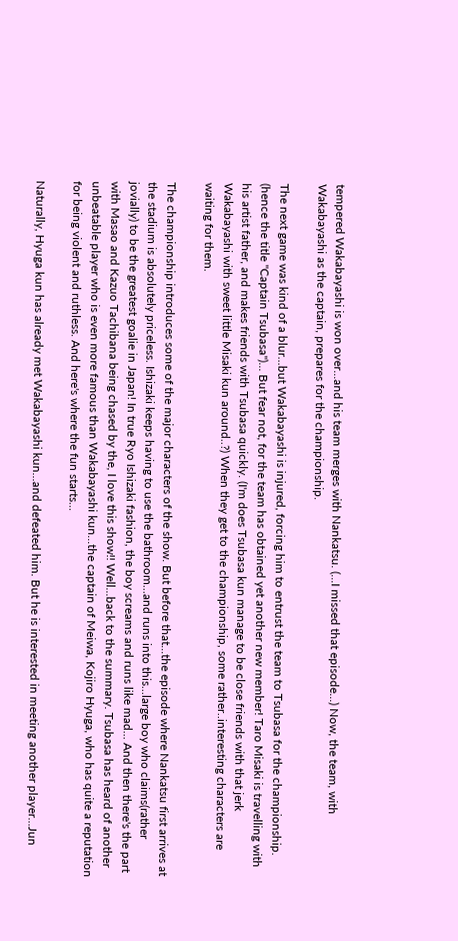tempered Wakabayashi is won over...and his team merges with Nankatsu. (...I missed that episode...) Now, the team, with Wakabayashi as the captain, prepares for the championship.

The next game was kind of a blur...but Wakabayashi is injured, forcing him to entrust the team to Tsubasa for the championship. (hence the title "Captain Tsubasa")... But fear not, for the team has obtained yet another new member! Taro Misaki is travelling with his artist father, and makes friends with Tsubasa quickly. (I'm does Tsubasa kun manage to be close friends with that jerk Wakabayashi with sweet little Misaki kun around..?) When they get to the championship, some rather..interesting characters are waiting for them.

The championship introduces some of the major characters of the show. But before that...the episode where Nankatsu first arrives at the stadium is absolutely priceless. Ishizaki keeps having to use the bathroom...and runs into this...large boy who claims(rather jovially) to be the greatest goalie in Japan! In true Ryo Ishizaki fashion, the boy screams and runs like mad... And then there's the part with Masao and Kazuo Tachibana being chased by the, I love this show!! Well...back to the summary. Tsubasa has heard of another unbeatable player who is even more famous than Wakabayashi kun...the captain of Meiwa, Kojiro Hyuga, who has quite a reputation for being violent and ruthless. And here's where the fun starts...

Naturally, Hyuga kun has already met Wakabayashi kun...and defeated him. But he is interested in meeting another player...Jun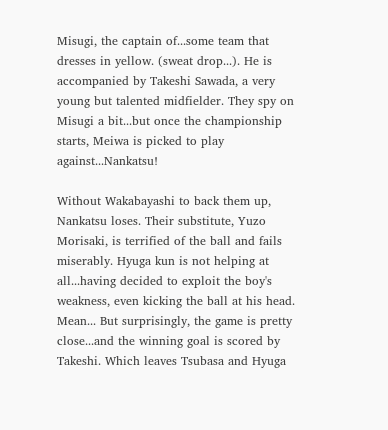Misugi, the captain of...some team that dresses in yellow. (sweat drop...). He is accompanied by Takeshi Sawada, a very young but talented midfielder. They spy on Misugi a bit...but once the championship starts, Meiwa is picked to play against...Nankatsu!

Without Wakabayashi to back them up, Nankatsu loses. Their substitute, Yuzo Morisaki, is terrified of the ball and fails miserably. Hyuga kun is not helping at all...having decided to exploit the boy's weakness, even kicking the ball at his head. Mean... But surprisingly, the game is pretty close...and the winning goal is scored by Takeshi. Which leaves Tsubasa and Hyuga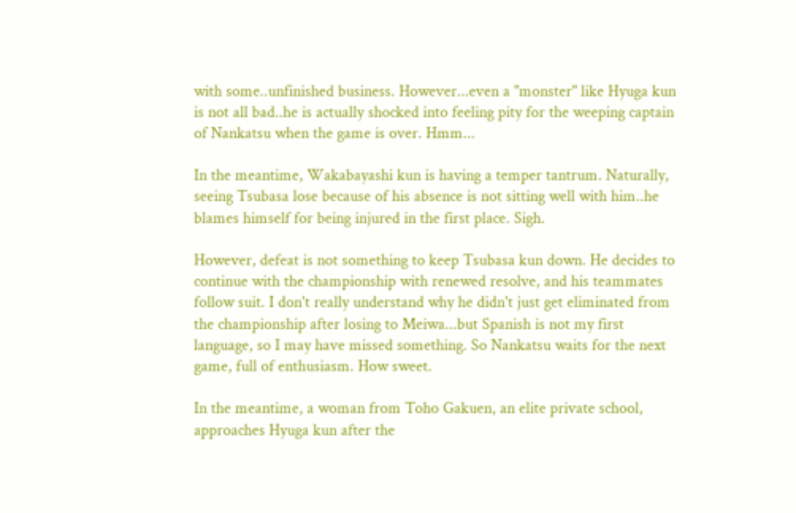with some..unfinished business. However...even a "monster" like Hyuga kun is not all bad..he is actually shocked into feeling pity for the weeping captain of Nankatsu when the game is over. Hmm...

In the meantime, Wakabayashi kun is having a temper tantrum. Naturally, seeing Tsubasa lose because of his absence is not sitting well with him..he blames himself for being injured in the first place. Sigh.

However, defeat is not something to keep Tsubasa kun down. He decides to continue with the championship with renewed resolve, and his teammates follow suit. I don't really understand why he didn't just get eliminated from the championship after losing to Meiwa...but Spanish is not my first language, so I may have missed something. So Nankatsu waits for the next game, full of enthusiasm. How sweet.

In the meantime, a woman from Toho Gakuen, an elite private school, approaches Hyuga kun after the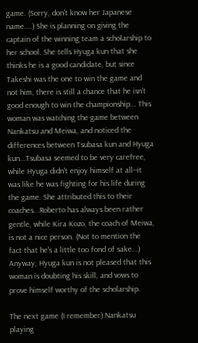game. (Sorry, don't know her Japanese name....) She is planning on giving the captain of the winning team a scholarship to her school. She tells Hyuga kun that she thinks he is a good candidate, but since Takeshi was the one to win the game and not him, there is still a chance that he isn't good enough to win the championship... This woman was watching the game between Nankatsu and Meiwa, and noticed the differences between Tsubasa kun and Hyuga kun...Tsubasa seemed to be very carefree, while Hyuga didn't enjoy himself at all--it was like he was fighting for his life during the game. She attributed this to their coaches...Roberto has always been rather gentle, while Kira Kozo, the coach of Meiwa, is not a nice person. (Not to mention the fact that he's a little too fond of sake...) Anyway, Hyuga kun is not pleased that this woman is doubting his skill, and vows to prove himself worthy of the scholarship.

The next game (I remember) Nankatsu playing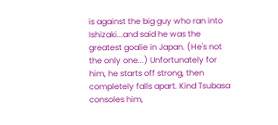is against the big guy who ran into Ishizaki...and said he was the greatest goalie in Japan. (He's not the only one...) Unfortunately for him, he starts off strong, then completely falls apart. Kind Tsubasa consoles him,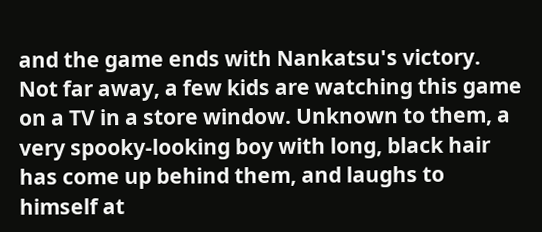and the game ends with Nankatsu's victory. Not far away, a few kids are watching this game on a TV in a store window. Unknown to them, a very spooky-looking boy with long, black hair has come up behind them, and laughs to himself at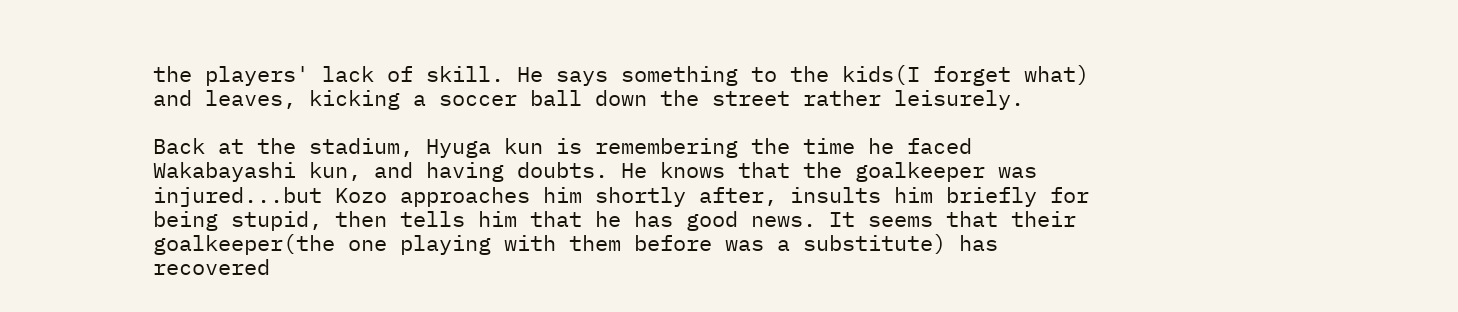the players' lack of skill. He says something to the kids(I forget what) and leaves, kicking a soccer ball down the street rather leisurely.

Back at the stadium, Hyuga kun is remembering the time he faced Wakabayashi kun, and having doubts. He knows that the goalkeeper was injured...but Kozo approaches him shortly after, insults him briefly for being stupid, then tells him that he has good news. It seems that their goalkeeper(the one playing with them before was a substitute) has recovered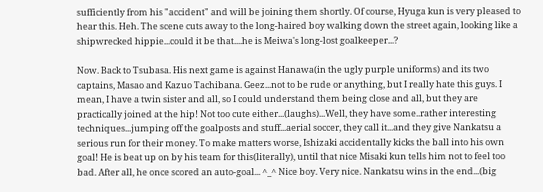sufficiently from his "accident" and will be joining them shortly. Of course, Hyuga kun is very pleased to hear this. Heh. The scene cuts away to the long-haired boy walking down the street again, looking like a shipwrecked hippie...could it be that....he is Meiwa's long-lost goalkeeper...?

Now. Back to Tsubasa. His next game is against Hanawa(in the ugly purple uniforms) and its two captains, Masao and Kazuo Tachibana. Geez...not to be rude or anything, but I really hate this guys. I mean, I have a twin sister and all, so I could understand them being close and all, but they are practically joined at the hip! Not too cute either...(laughs)...Well, they have some..rather interesting techniques...jumping off the goalposts and stuff...aerial soccer, they call it...and they give Nankatsu a serious run for their money. To make matters worse, Ishizaki accidentally kicks the ball into his own goal! He is beat up on by his team for this(literally), until that nice Misaki kun tells him not to feel too bad. After all, he once scored an auto-goal... ^_^ Nice boy. Very nice. Nankatsu wins in the end...(big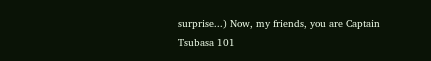surprise...) Now, my friends, you are Captain Tsubasa 101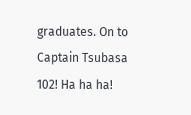graduates. On to Captain Tsubasa 102! Ha ha ha!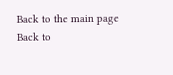Back to the main page
Back to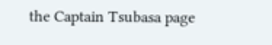the Captain Tsubasa page